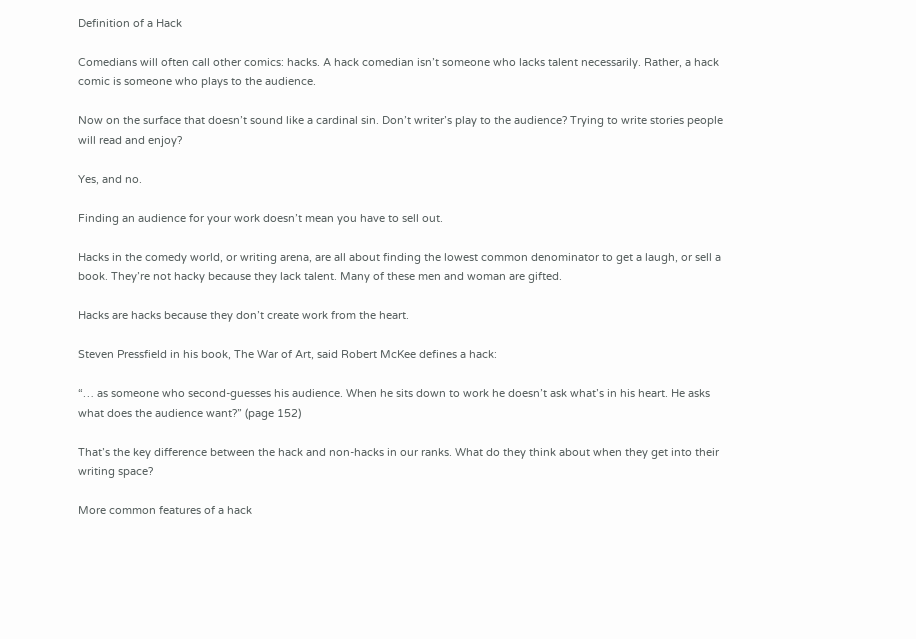Definition of a Hack

Comedians will often call other comics: hacks. A hack comedian isn’t someone who lacks talent necessarily. Rather, a hack comic is someone who plays to the audience.

Now on the surface that doesn’t sound like a cardinal sin. Don’t writer’s play to the audience? Trying to write stories people will read and enjoy?

Yes, and no.

Finding an audience for your work doesn’t mean you have to sell out.

Hacks in the comedy world, or writing arena, are all about finding the lowest common denominator to get a laugh, or sell a book. They’re not hacky because they lack talent. Many of these men and woman are gifted.

Hacks are hacks because they don’t create work from the heart.

Steven Pressfield in his book, The War of Art, said Robert McKee defines a hack:

“… as someone who second-guesses his audience. When he sits down to work he doesn’t ask what’s in his heart. He asks what does the audience want?” (page 152)

That’s the key difference between the hack and non-hacks in our ranks. What do they think about when they get into their writing space?

More common features of a hack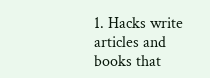1. Hacks write articles and books that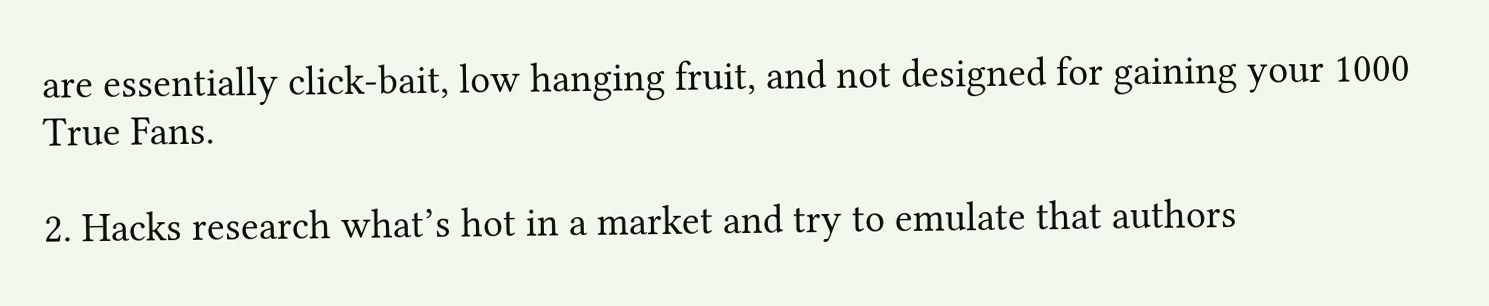are essentially click-bait, low hanging fruit, and not designed for gaining your 1000 True Fans.

2. Hacks research what’s hot in a market and try to emulate that authors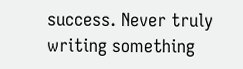success. Never truly writing something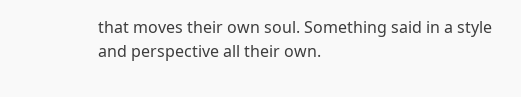that moves their own soul. Something said in a style and perspective all their own.